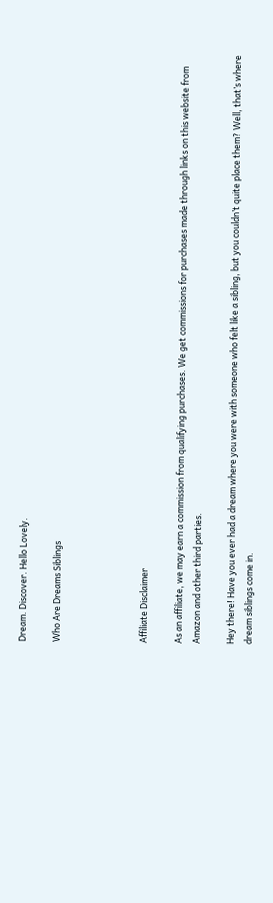Dream. Discover. Hello Lovely.

Who Are Dreams Siblings




Affiliate Disclaimer

As an affiliate, we may earn a commission from qualifying purchases. We get commissions for purchases made through links on this website from Amazon and other third parties.

Hey there! Have you ever had a dream where you were with someone who felt like a sibling, but you couldn’t quite place them? Well, that’s where dream siblings come in.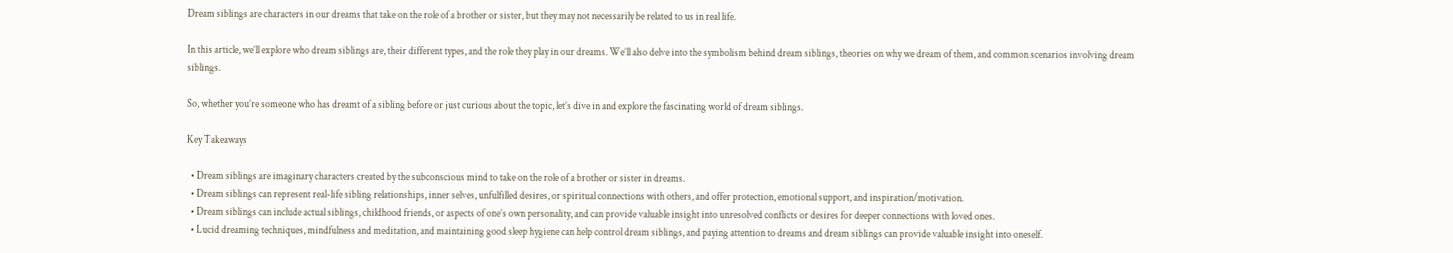Dream siblings are characters in our dreams that take on the role of a brother or sister, but they may not necessarily be related to us in real life.

In this article, we’ll explore who dream siblings are, their different types, and the role they play in our dreams. We’ll also delve into the symbolism behind dream siblings, theories on why we dream of them, and common scenarios involving dream siblings.

So, whether you’re someone who has dreamt of a sibling before or just curious about the topic, let’s dive in and explore the fascinating world of dream siblings.

Key Takeaways

  • Dream siblings are imaginary characters created by the subconscious mind to take on the role of a brother or sister in dreams.
  • Dream siblings can represent real-life sibling relationships, inner selves, unfulfilled desires, or spiritual connections with others, and offer protection, emotional support, and inspiration/motivation.
  • Dream siblings can include actual siblings, childhood friends, or aspects of one’s own personality, and can provide valuable insight into unresolved conflicts or desires for deeper connections with loved ones.
  • Lucid dreaming techniques, mindfulness and meditation, and maintaining good sleep hygiene can help control dream siblings, and paying attention to dreams and dream siblings can provide valuable insight into oneself.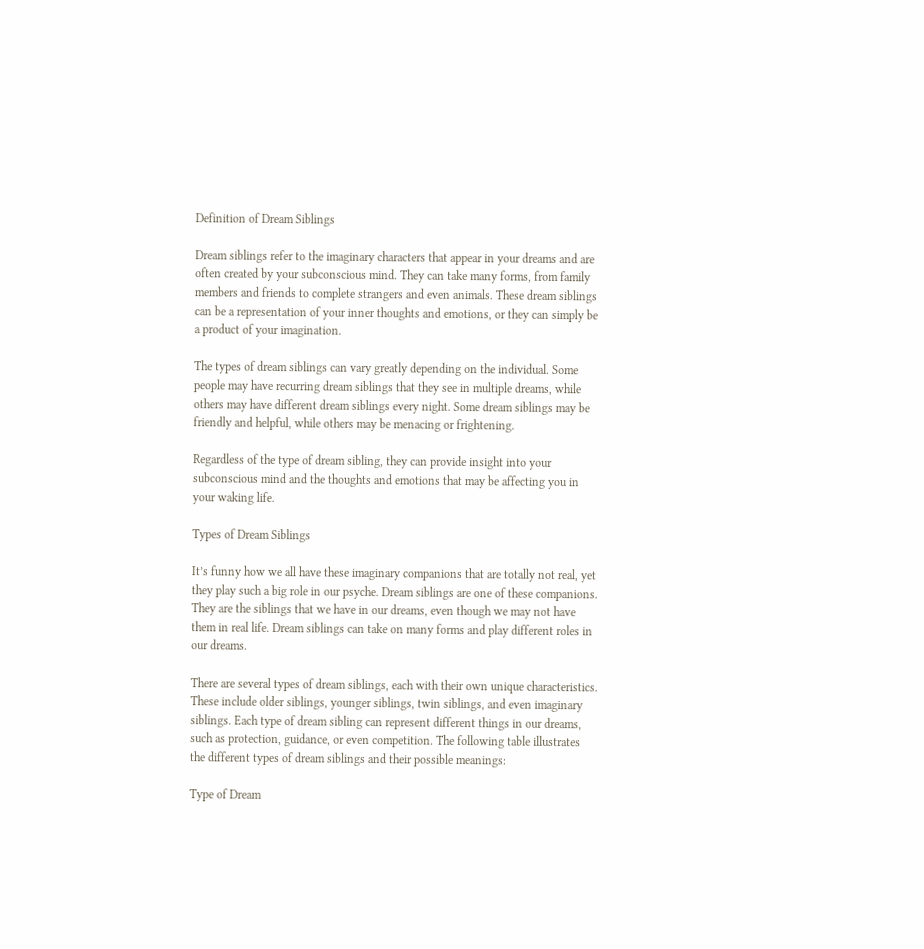Definition of Dream Siblings

Dream siblings refer to the imaginary characters that appear in your dreams and are often created by your subconscious mind. They can take many forms, from family members and friends to complete strangers and even animals. These dream siblings can be a representation of your inner thoughts and emotions, or they can simply be a product of your imagination.

The types of dream siblings can vary greatly depending on the individual. Some people may have recurring dream siblings that they see in multiple dreams, while others may have different dream siblings every night. Some dream siblings may be friendly and helpful, while others may be menacing or frightening.

Regardless of the type of dream sibling, they can provide insight into your subconscious mind and the thoughts and emotions that may be affecting you in your waking life.

Types of Dream Siblings

It’s funny how we all have these imaginary companions that are totally not real, yet they play such a big role in our psyche. Dream siblings are one of these companions. They are the siblings that we have in our dreams, even though we may not have them in real life. Dream siblings can take on many forms and play different roles in our dreams.

There are several types of dream siblings, each with their own unique characteristics. These include older siblings, younger siblings, twin siblings, and even imaginary siblings. Each type of dream sibling can represent different things in our dreams, such as protection, guidance, or even competition. The following table illustrates the different types of dream siblings and their possible meanings:

Type of Dream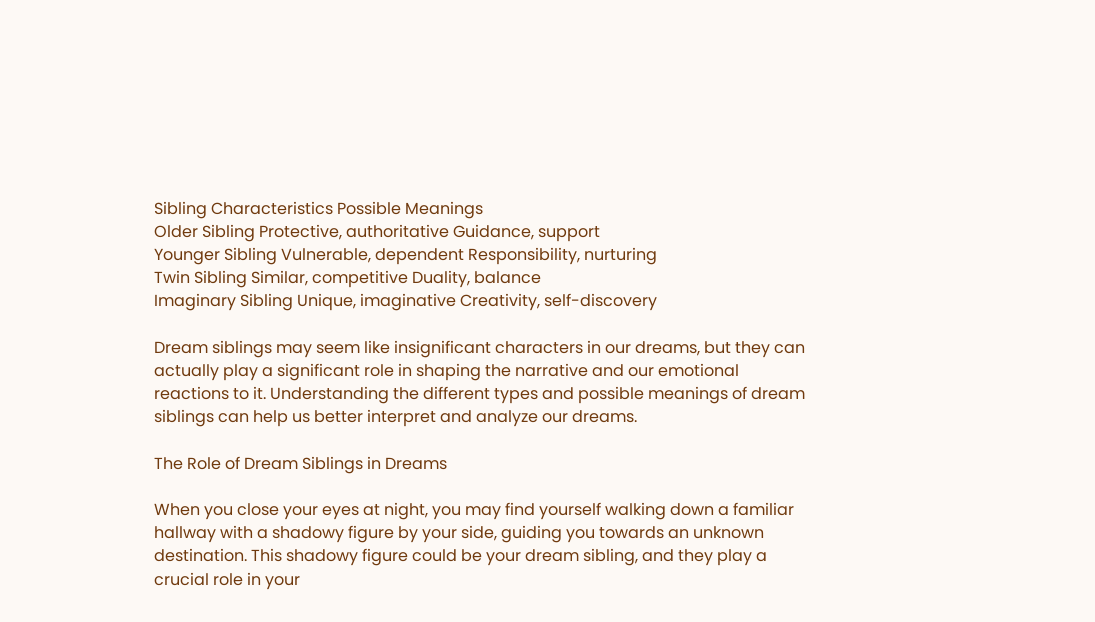Sibling Characteristics Possible Meanings
Older Sibling Protective, authoritative Guidance, support
Younger Sibling Vulnerable, dependent Responsibility, nurturing
Twin Sibling Similar, competitive Duality, balance
Imaginary Sibling Unique, imaginative Creativity, self-discovery

Dream siblings may seem like insignificant characters in our dreams, but they can actually play a significant role in shaping the narrative and our emotional reactions to it. Understanding the different types and possible meanings of dream siblings can help us better interpret and analyze our dreams.

The Role of Dream Siblings in Dreams

When you close your eyes at night, you may find yourself walking down a familiar hallway with a shadowy figure by your side, guiding you towards an unknown destination. This shadowy figure could be your dream sibling, and they play a crucial role in your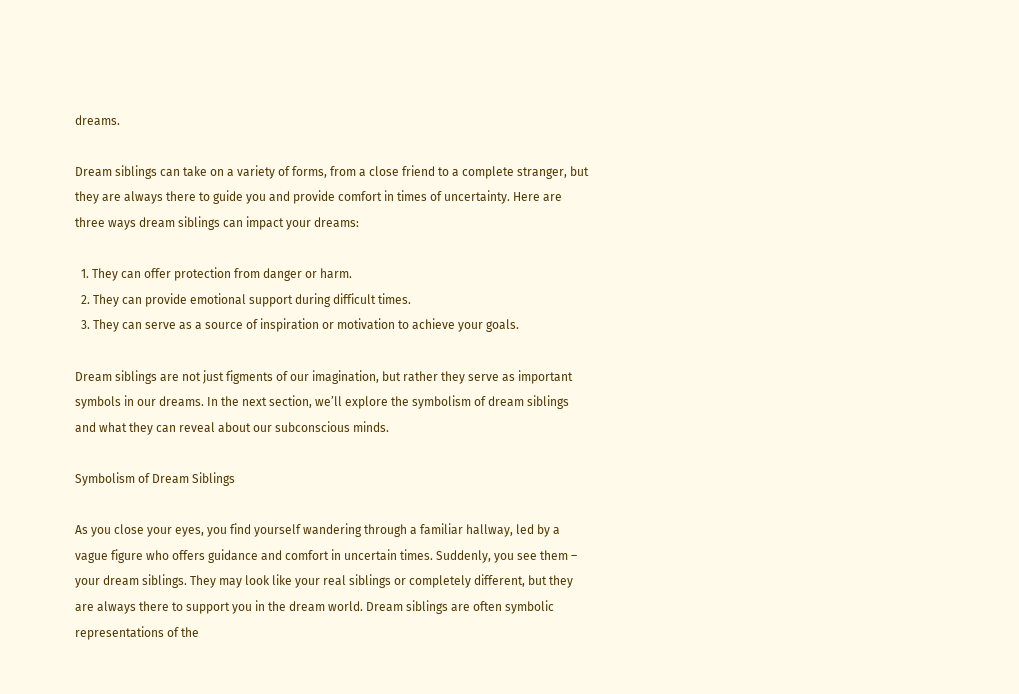dreams.

Dream siblings can take on a variety of forms, from a close friend to a complete stranger, but they are always there to guide you and provide comfort in times of uncertainty. Here are three ways dream siblings can impact your dreams:

  1. They can offer protection from danger or harm.
  2. They can provide emotional support during difficult times.
  3. They can serve as a source of inspiration or motivation to achieve your goals.

Dream siblings are not just figments of our imagination, but rather they serve as important symbols in our dreams. In the next section, we’ll explore the symbolism of dream siblings and what they can reveal about our subconscious minds.

Symbolism of Dream Siblings

As you close your eyes, you find yourself wandering through a familiar hallway, led by a vague figure who offers guidance and comfort in uncertain times. Suddenly, you see them – your dream siblings. They may look like your real siblings or completely different, but they are always there to support you in the dream world. Dream siblings are often symbolic representations of the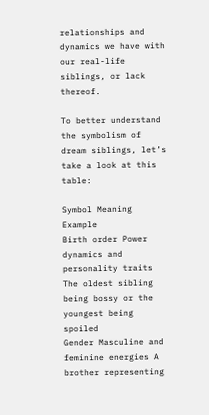relationships and dynamics we have with our real-life siblings, or lack thereof.

To better understand the symbolism of dream siblings, let’s take a look at this table:

Symbol Meaning Example
Birth order Power dynamics and personality traits The oldest sibling being bossy or the youngest being spoiled
Gender Masculine and feminine energies A brother representing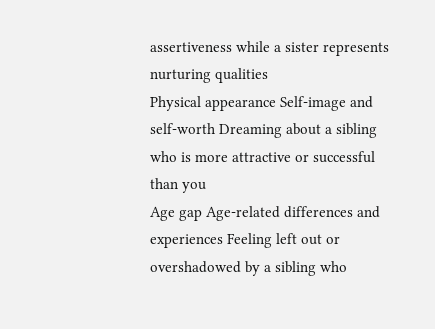assertiveness while a sister represents nurturing qualities
Physical appearance Self-image and self-worth Dreaming about a sibling who is more attractive or successful than you
Age gap Age-related differences and experiences Feeling left out or overshadowed by a sibling who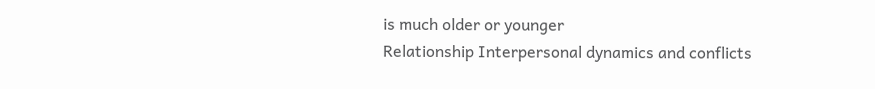is much older or younger
Relationship Interpersonal dynamics and conflicts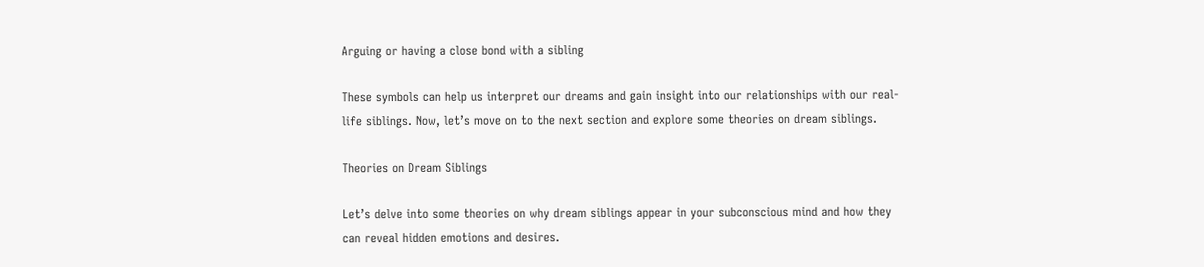Arguing or having a close bond with a sibling

These symbols can help us interpret our dreams and gain insight into our relationships with our real-life siblings. Now, let’s move on to the next section and explore some theories on dream siblings.

Theories on Dream Siblings

Let’s delve into some theories on why dream siblings appear in your subconscious mind and how they can reveal hidden emotions and desires.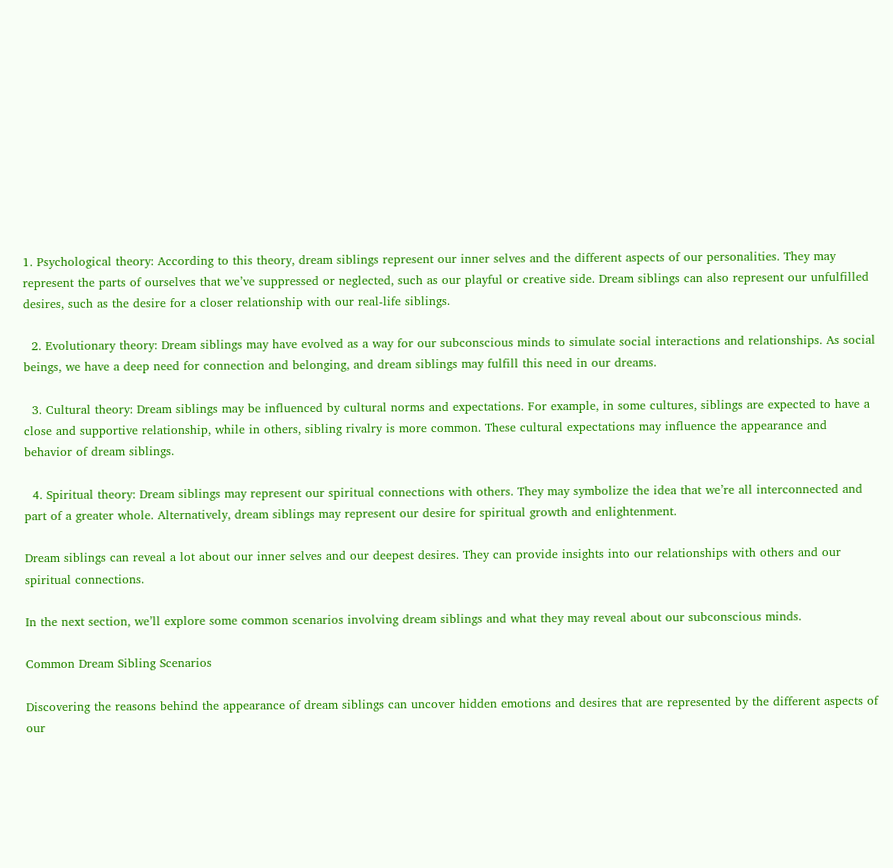1. Psychological theory: According to this theory, dream siblings represent our inner selves and the different aspects of our personalities. They may represent the parts of ourselves that we’ve suppressed or neglected, such as our playful or creative side. Dream siblings can also represent our unfulfilled desires, such as the desire for a closer relationship with our real-life siblings.

  2. Evolutionary theory: Dream siblings may have evolved as a way for our subconscious minds to simulate social interactions and relationships. As social beings, we have a deep need for connection and belonging, and dream siblings may fulfill this need in our dreams.

  3. Cultural theory: Dream siblings may be influenced by cultural norms and expectations. For example, in some cultures, siblings are expected to have a close and supportive relationship, while in others, sibling rivalry is more common. These cultural expectations may influence the appearance and behavior of dream siblings.

  4. Spiritual theory: Dream siblings may represent our spiritual connections with others. They may symbolize the idea that we’re all interconnected and part of a greater whole. Alternatively, dream siblings may represent our desire for spiritual growth and enlightenment.

Dream siblings can reveal a lot about our inner selves and our deepest desires. They can provide insights into our relationships with others and our spiritual connections.

In the next section, we’ll explore some common scenarios involving dream siblings and what they may reveal about our subconscious minds.

Common Dream Sibling Scenarios

Discovering the reasons behind the appearance of dream siblings can uncover hidden emotions and desires that are represented by the different aspects of our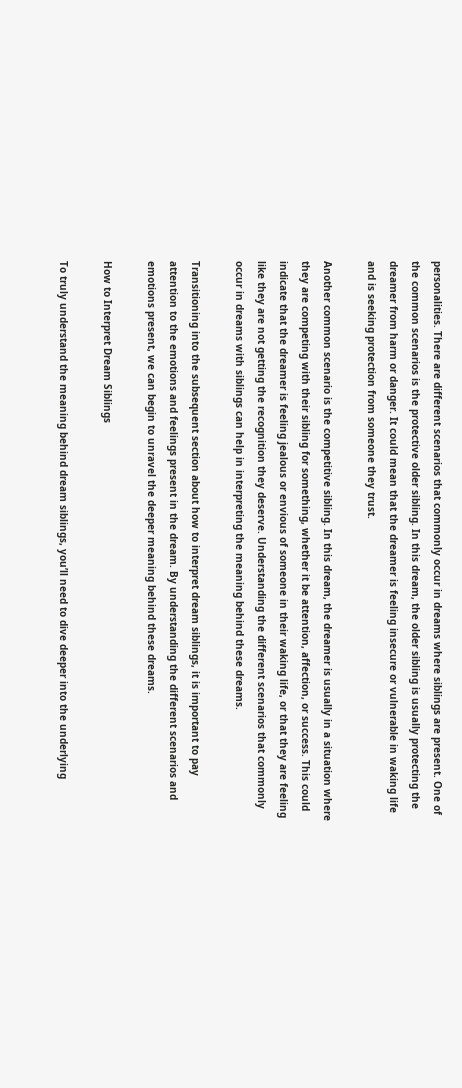personalities. There are different scenarios that commonly occur in dreams where siblings are present. One of the common scenarios is the protective older sibling. In this dream, the older sibling is usually protecting the dreamer from harm or danger. It could mean that the dreamer is feeling insecure or vulnerable in waking life and is seeking protection from someone they trust.

Another common scenario is the competitive sibling. In this dream, the dreamer is usually in a situation where they are competing with their sibling for something, whether it be attention, affection, or success. This could indicate that the dreamer is feeling jealous or envious of someone in their waking life, or that they are feeling like they are not getting the recognition they deserve. Understanding the different scenarios that commonly occur in dreams with siblings can help in interpreting the meaning behind these dreams.

Transitioning into the subsequent section about how to interpret dream siblings, it is important to pay attention to the emotions and feelings present in the dream. By understanding the different scenarios and emotions present, we can begin to unravel the deeper meaning behind these dreams.

How to Interpret Dream Siblings

To truly understand the meaning behind dream siblings, you’ll need to dive deeper into the underlying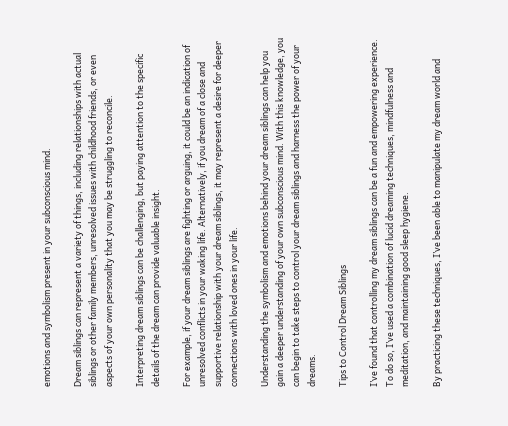emotions and symbolism present in your subconscious mind.

Dream siblings can represent a variety of things, including relationships with actual siblings or other family members, unresolved issues with childhood friends, or even aspects of your own personality that you may be struggling to reconcile.

Interpreting dream siblings can be challenging, but paying attention to the specific details of the dream can provide valuable insight.

For example, if your dream siblings are fighting or arguing, it could be an indication of unresolved conflicts in your waking life. Alternatively, if you dream of a close and supportive relationship with your dream siblings, it may represent a desire for deeper connections with loved ones in your life.

Understanding the symbolism and emotions behind your dream siblings can help you gain a deeper understanding of your own subconscious mind. With this knowledge, you can begin to take steps to control your dream siblings and harness the power of your dreams.

Tips to Control Dream Siblings

I’ve found that controlling my dream siblings can be a fun and empowering experience. To do so, I’ve used a combination of lucid dreaming techniques, mindfulness and meditation, and maintaining good sleep hygiene.

By practicing these techniques, I’ve been able to manipulate my dream world and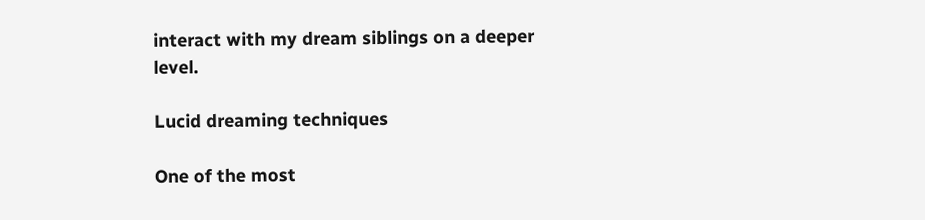interact with my dream siblings on a deeper level.

Lucid dreaming techniques

One of the most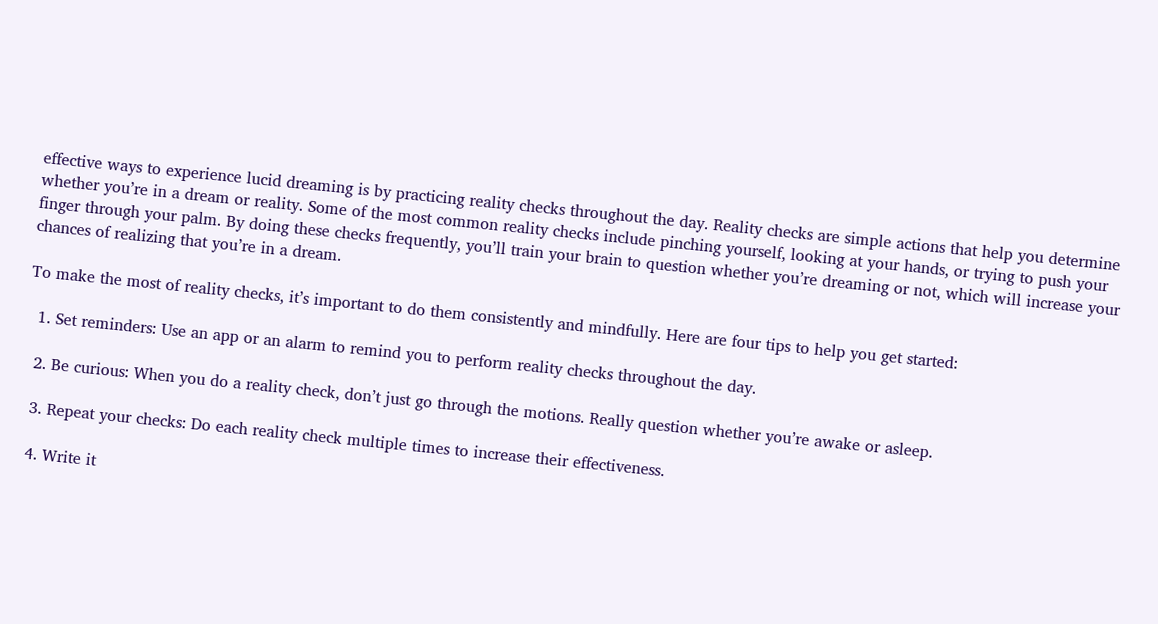effective ways to experience lucid dreaming is by practicing reality checks throughout the day. Reality checks are simple actions that help you determine whether you’re in a dream or reality. Some of the most common reality checks include pinching yourself, looking at your hands, or trying to push your finger through your palm. By doing these checks frequently, you’ll train your brain to question whether you’re dreaming or not, which will increase your chances of realizing that you’re in a dream.

To make the most of reality checks, it’s important to do them consistently and mindfully. Here are four tips to help you get started:

  1. Set reminders: Use an app or an alarm to remind you to perform reality checks throughout the day.

  2. Be curious: When you do a reality check, don’t just go through the motions. Really question whether you’re awake or asleep.

  3. Repeat your checks: Do each reality check multiple times to increase their effectiveness.

  4. Write it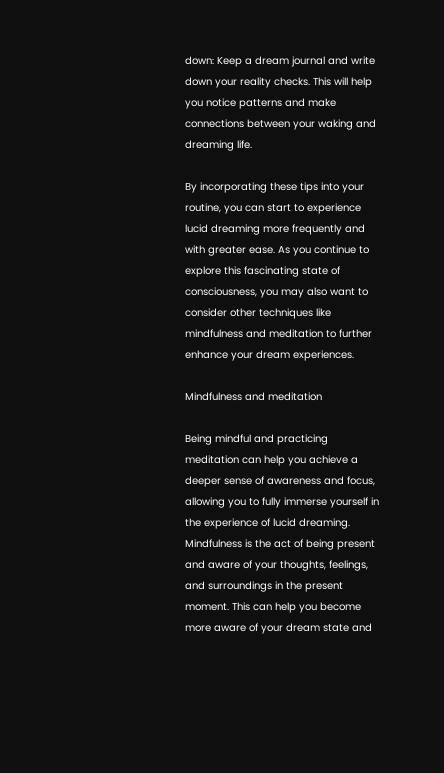down: Keep a dream journal and write down your reality checks. This will help you notice patterns and make connections between your waking and dreaming life.

By incorporating these tips into your routine, you can start to experience lucid dreaming more frequently and with greater ease. As you continue to explore this fascinating state of consciousness, you may also want to consider other techniques like mindfulness and meditation to further enhance your dream experiences.

Mindfulness and meditation

Being mindful and practicing meditation can help you achieve a deeper sense of awareness and focus, allowing you to fully immerse yourself in the experience of lucid dreaming. Mindfulness is the act of being present and aware of your thoughts, feelings, and surroundings in the present moment. This can help you become more aware of your dream state and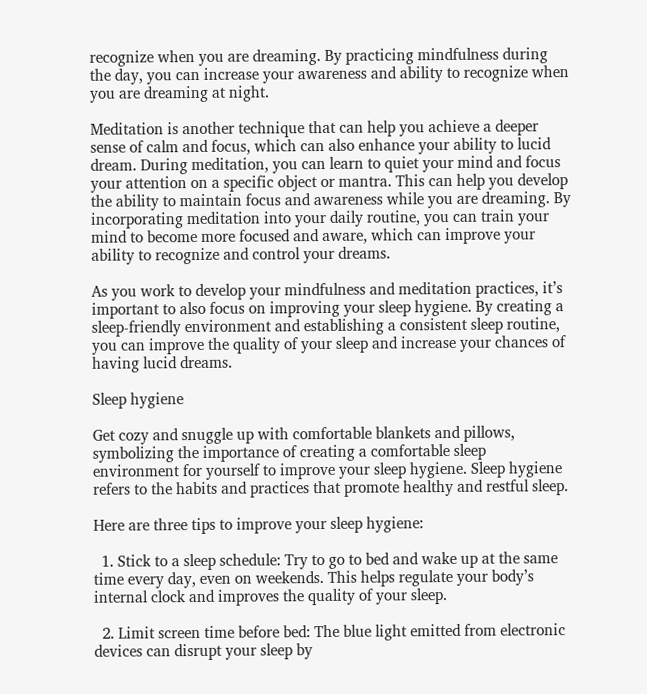recognize when you are dreaming. By practicing mindfulness during the day, you can increase your awareness and ability to recognize when you are dreaming at night.

Meditation is another technique that can help you achieve a deeper sense of calm and focus, which can also enhance your ability to lucid dream. During meditation, you can learn to quiet your mind and focus your attention on a specific object or mantra. This can help you develop the ability to maintain focus and awareness while you are dreaming. By incorporating meditation into your daily routine, you can train your mind to become more focused and aware, which can improve your ability to recognize and control your dreams.

As you work to develop your mindfulness and meditation practices, it’s important to also focus on improving your sleep hygiene. By creating a sleep-friendly environment and establishing a consistent sleep routine, you can improve the quality of your sleep and increase your chances of having lucid dreams.

Sleep hygiene

Get cozy and snuggle up with comfortable blankets and pillows, symbolizing the importance of creating a comfortable sleep environment for yourself to improve your sleep hygiene. Sleep hygiene refers to the habits and practices that promote healthy and restful sleep.

Here are three tips to improve your sleep hygiene:

  1. Stick to a sleep schedule: Try to go to bed and wake up at the same time every day, even on weekends. This helps regulate your body’s internal clock and improves the quality of your sleep.

  2. Limit screen time before bed: The blue light emitted from electronic devices can disrupt your sleep by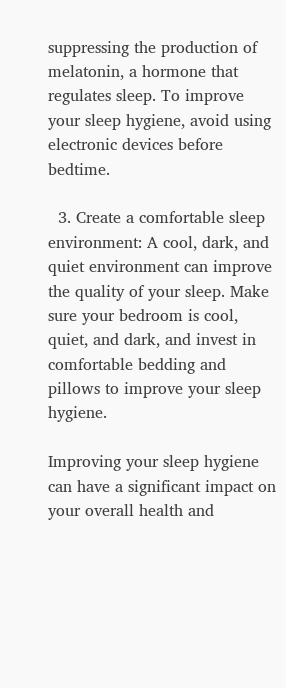suppressing the production of melatonin, a hormone that regulates sleep. To improve your sleep hygiene, avoid using electronic devices before bedtime.

  3. Create a comfortable sleep environment: A cool, dark, and quiet environment can improve the quality of your sleep. Make sure your bedroom is cool, quiet, and dark, and invest in comfortable bedding and pillows to improve your sleep hygiene.

Improving your sleep hygiene can have a significant impact on your overall health and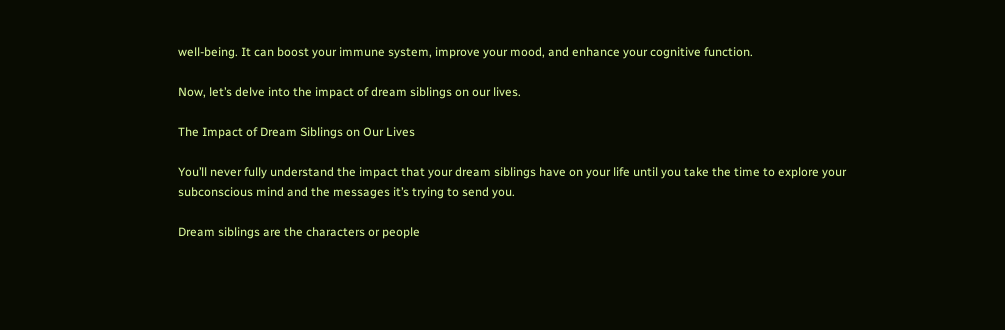well-being. It can boost your immune system, improve your mood, and enhance your cognitive function.

Now, let’s delve into the impact of dream siblings on our lives.

The Impact of Dream Siblings on Our Lives

You’ll never fully understand the impact that your dream siblings have on your life until you take the time to explore your subconscious mind and the messages it’s trying to send you.

Dream siblings are the characters or people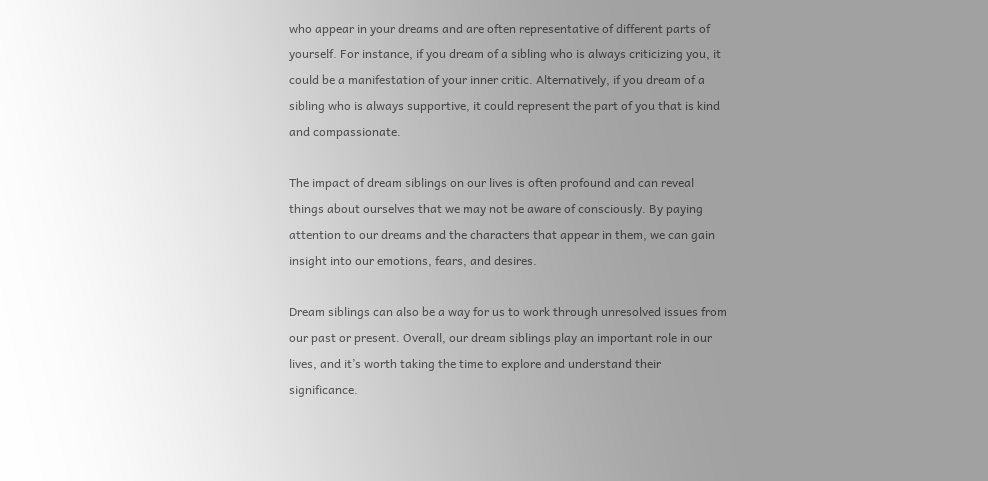who appear in your dreams and are often representative of different parts of yourself. For instance, if you dream of a sibling who is always criticizing you, it could be a manifestation of your inner critic. Alternatively, if you dream of a sibling who is always supportive, it could represent the part of you that is kind and compassionate.

The impact of dream siblings on our lives is often profound and can reveal things about ourselves that we may not be aware of consciously. By paying attention to our dreams and the characters that appear in them, we can gain insight into our emotions, fears, and desires.

Dream siblings can also be a way for us to work through unresolved issues from our past or present. Overall, our dream siblings play an important role in our lives, and it’s worth taking the time to explore and understand their significance.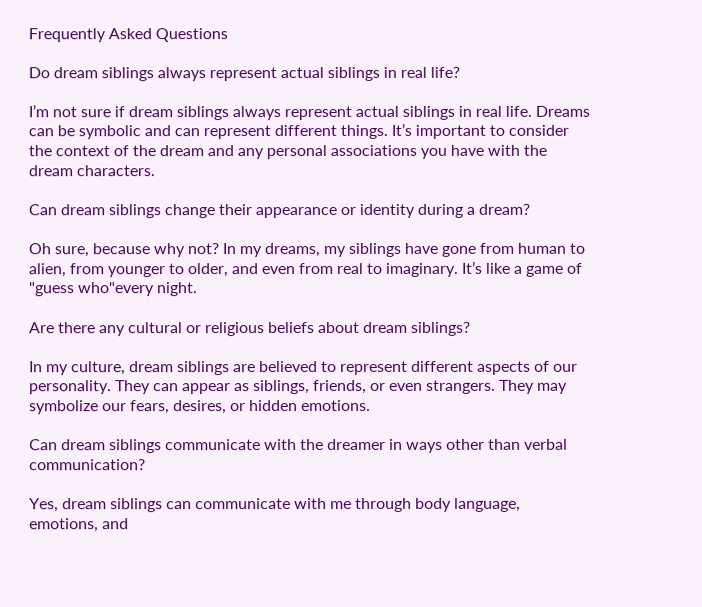Frequently Asked Questions

Do dream siblings always represent actual siblings in real life?

I’m not sure if dream siblings always represent actual siblings in real life. Dreams can be symbolic and can represent different things. It’s important to consider the context of the dream and any personal associations you have with the dream characters.

Can dream siblings change their appearance or identity during a dream?

Oh sure, because why not? In my dreams, my siblings have gone from human to alien, from younger to older, and even from real to imaginary. It’s like a game of "guess who"every night.

Are there any cultural or religious beliefs about dream siblings?

In my culture, dream siblings are believed to represent different aspects of our personality. They can appear as siblings, friends, or even strangers. They may symbolize our fears, desires, or hidden emotions.

Can dream siblings communicate with the dreamer in ways other than verbal communication?

Yes, dream siblings can communicate with me through body language, emotions, and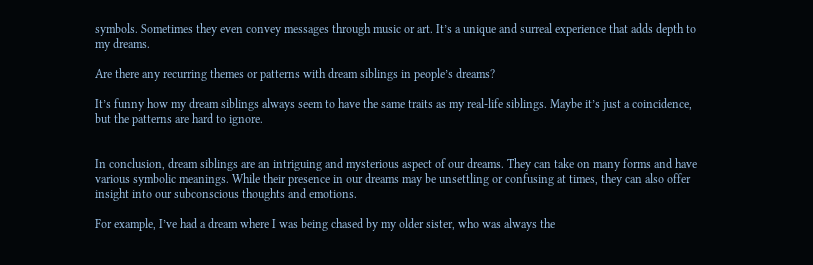symbols. Sometimes they even convey messages through music or art. It’s a unique and surreal experience that adds depth to my dreams.

Are there any recurring themes or patterns with dream siblings in people’s dreams?

It’s funny how my dream siblings always seem to have the same traits as my real-life siblings. Maybe it’s just a coincidence, but the patterns are hard to ignore.


In conclusion, dream siblings are an intriguing and mysterious aspect of our dreams. They can take on many forms and have various symbolic meanings. While their presence in our dreams may be unsettling or confusing at times, they can also offer insight into our subconscious thoughts and emotions.

For example, I’ve had a dream where I was being chased by my older sister, who was always the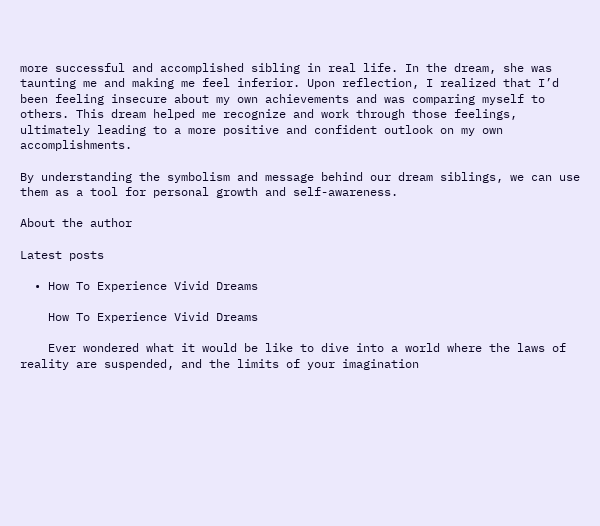more successful and accomplished sibling in real life. In the dream, she was taunting me and making me feel inferior. Upon reflection, I realized that I’d been feeling insecure about my own achievements and was comparing myself to others. This dream helped me recognize and work through those feelings, ultimately leading to a more positive and confident outlook on my own accomplishments.

By understanding the symbolism and message behind our dream siblings, we can use them as a tool for personal growth and self-awareness.

About the author

Latest posts

  • How To Experience Vivid Dreams

    How To Experience Vivid Dreams

    Ever wondered what it would be like to dive into a world where the laws of reality are suspended, and the limits of your imagination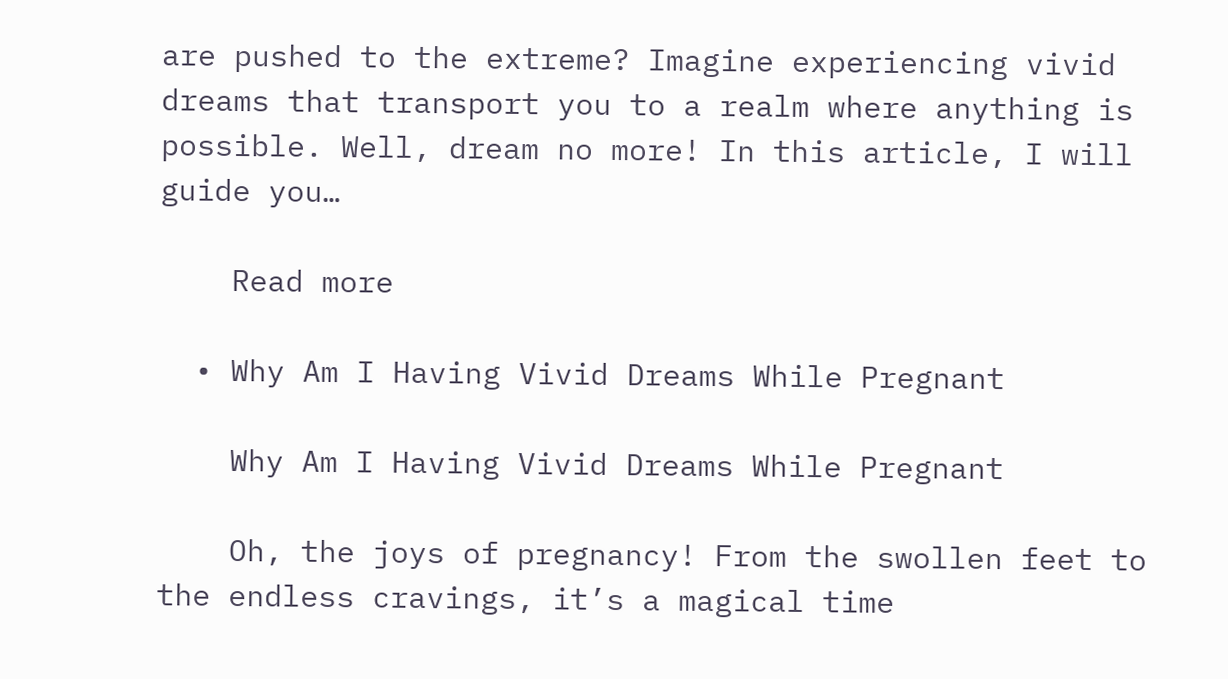are pushed to the extreme? Imagine experiencing vivid dreams that transport you to a realm where anything is possible. Well, dream no more! In this article, I will guide you…

    Read more

  • Why Am I Having Vivid Dreams While Pregnant

    Why Am I Having Vivid Dreams While Pregnant

    Oh, the joys of pregnancy! From the swollen feet to the endless cravings, it’s a magical time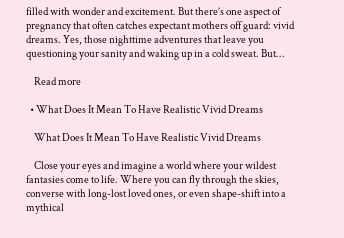filled with wonder and excitement. But there’s one aspect of pregnancy that often catches expectant mothers off guard: vivid dreams. Yes, those nighttime adventures that leave you questioning your sanity and waking up in a cold sweat. But…

    Read more

  • What Does It Mean To Have Realistic Vivid Dreams

    What Does It Mean To Have Realistic Vivid Dreams

    Close your eyes and imagine a world where your wildest fantasies come to life. Where you can fly through the skies, converse with long-lost loved ones, or even shape-shift into a mythical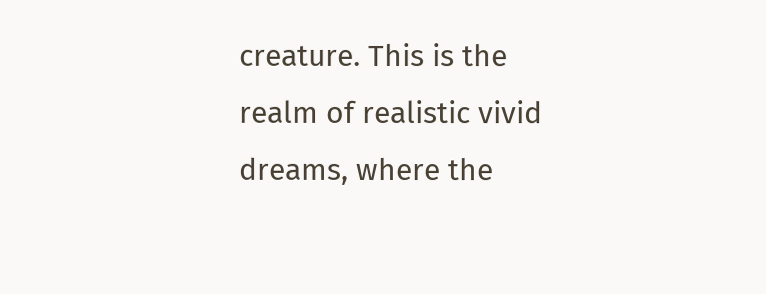creature. This is the realm of realistic vivid dreams, where the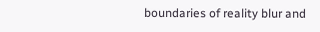boundaries of reality blur and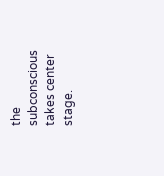the subconscious takes center stage.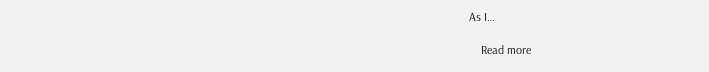As I…

    Read more